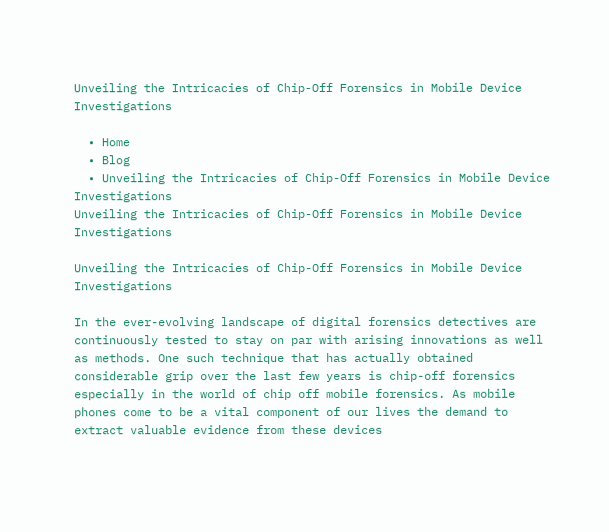Unveiling the Intricacies of Chip-Off Forensics in Mobile Device Investigations

  • Home
  • Blog
  • Unveiling the Intricacies of Chip-Off Forensics in Mobile Device Investigations
Unveiling the Intricacies of Chip-Off Forensics in Mobile Device Investigations

Unveiling the Intricacies of Chip-Off Forensics in Mobile Device Investigations

In the ever-evolving landscape of digital forensics detectives are continuously tested to stay on par with arising innovations as well as methods. One such technique that has actually obtained considerable grip over the last few years is chip-off forensics especially in the world of chip off mobile forensics. As mobile phones come to be a vital component of our lives the demand to extract valuable evidence from these devices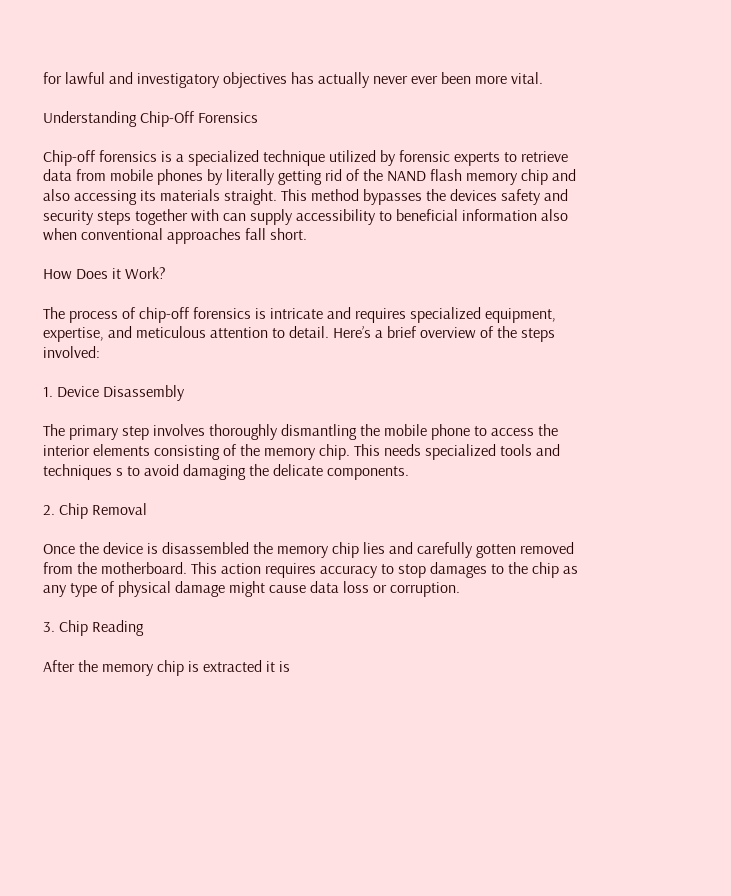for lawful and investigatory objectives has actually never ever been more vital.

Understanding Chip-Off Forensics

Chip-off forensics is a specialized technique utilized by forensic experts to retrieve data from mobile phones by literally getting rid of the NAND flash memory chip and also accessing its materials straight. This method bypasses the devices safety and security steps together with can supply accessibility to beneficial information also when conventional approaches fall short.

How Does it Work?

The process of chip-off forensics is intricate and requires specialized equipment, expertise, and meticulous attention to detail. Here’s a brief overview of the steps involved:

1. Device Disassembly

The primary step involves thoroughly dismantling the mobile phone to access the interior elements consisting of the memory chip. This needs specialized tools and techniques s to avoid damaging the delicate components.

2. Chip Removal

Once the device is disassembled the memory chip lies and carefully gotten removed from the motherboard. This action requires accuracy to stop damages to the chip as any type of physical damage might cause data loss or corruption.

3. Chip Reading

After the memory chip is extracted it is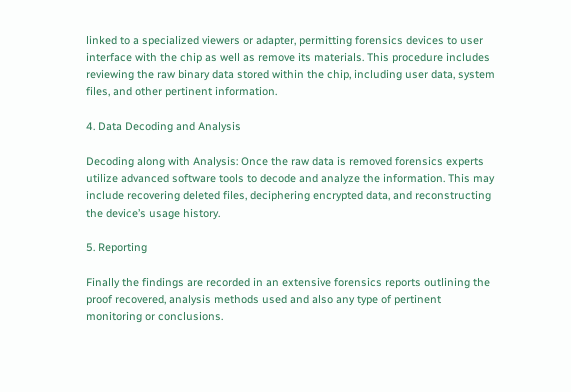linked to a specialized viewers or adapter, permitting forensics devices to user interface with the chip as well as remove its materials. This procedure includes reviewing the raw binary data stored within the chip, including user data, system files, and other pertinent information.

4. Data Decoding and Analysis

Decoding along with Analysis: Once the raw data is removed forensics experts utilize advanced software tools to decode and analyze the information. This may include recovering deleted files, deciphering encrypted data, and reconstructing the device’s usage history.

5. Reporting

Finally the findings are recorded in an extensive forensics reports outlining the proof recovered, analysis methods used and also any type of pertinent monitoring or conclusions.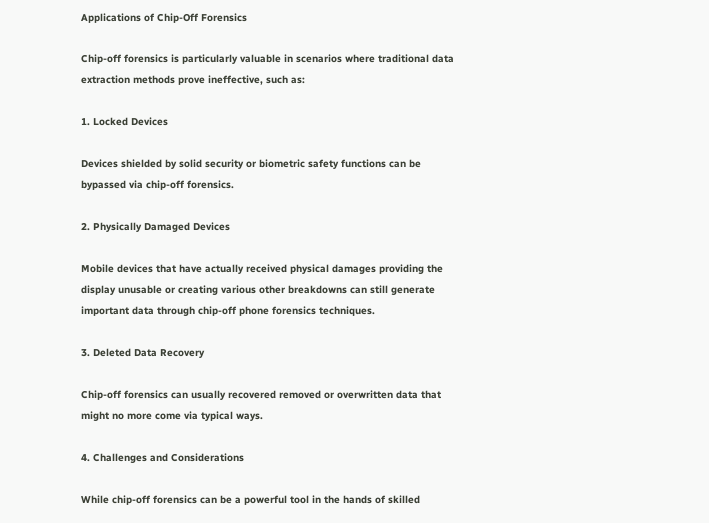Applications of Chip-Off Forensics

Chip-off forensics is particularly valuable in scenarios where traditional data extraction methods prove ineffective, such as:

1. Locked Devices

Devices shielded by solid security or biometric safety functions can be bypassed via chip-off forensics.

2. Physically Damaged Devices

Mobile devices that have actually received physical damages providing the display unusable or creating various other breakdowns can still generate important data through chip-off phone forensics techniques.

3. Deleted Data Recovery

Chip-off forensics can usually recovered removed or overwritten data that might no more come via typical ways.

4. Challenges and Considerations

While chip-off forensics can be a powerful tool in the hands of skilled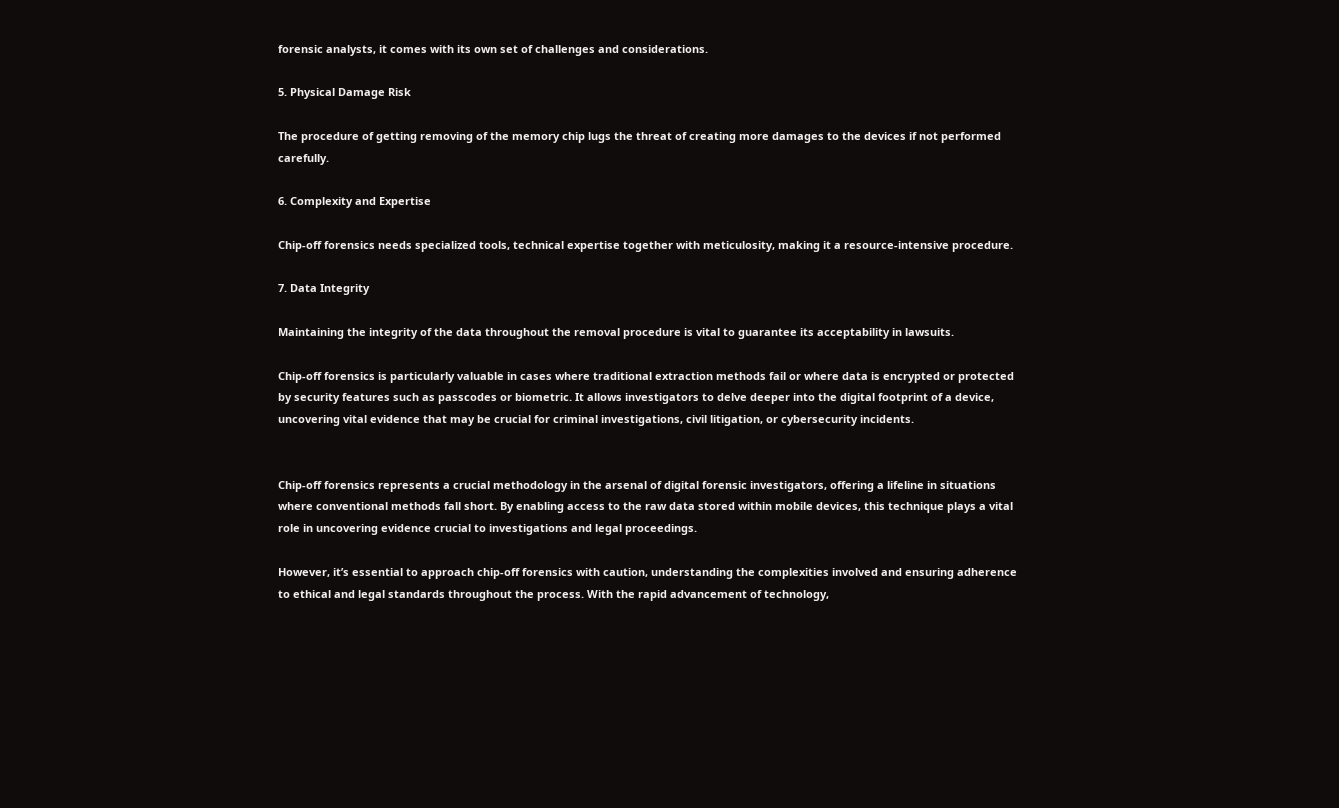forensic analysts, it comes with its own set of challenges and considerations.

5. Physical Damage Risk

The procedure of getting removing of the memory chip lugs the threat of creating more damages to the devices if not performed carefully.

6. Complexity and Expertise

Chip-off forensics needs specialized tools, technical expertise together with meticulosity, making it a resource-intensive procedure.

7. Data Integrity

Maintaining the integrity of the data throughout the removal procedure is vital to guarantee its acceptability in lawsuits.

Chip-off forensics is particularly valuable in cases where traditional extraction methods fail or where data is encrypted or protected by security features such as passcodes or biometric. It allows investigators to delve deeper into the digital footprint of a device, uncovering vital evidence that may be crucial for criminal investigations, civil litigation, or cybersecurity incidents.


Chip-off forensics represents a crucial methodology in the arsenal of digital forensic investigators, offering a lifeline in situations where conventional methods fall short. By enabling access to the raw data stored within mobile devices, this technique plays a vital role in uncovering evidence crucial to investigations and legal proceedings.

However, it’s essential to approach chip-off forensics with caution, understanding the complexities involved and ensuring adherence to ethical and legal standards throughout the process. With the rapid advancement of technology,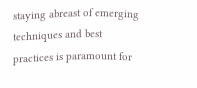staying abreast of emerging techniques and best practices is paramount for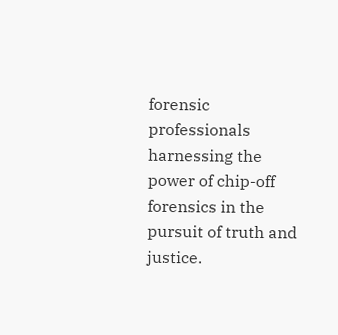forensic professionals harnessing the power of chip-off forensics in the pursuit of truth and justice.